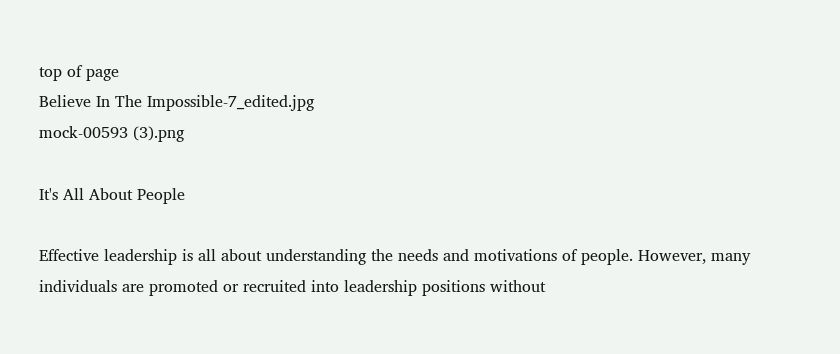top of page
Believe In The Impossible-7_edited.jpg
mock-00593 (3).png

It's All About People

Effective leadership is all about understanding the needs and motivations of people. However, many individuals are promoted or recruited into leadership positions without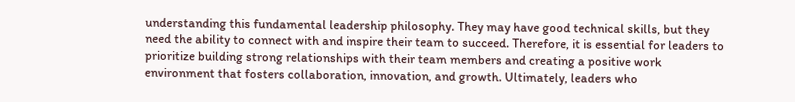understanding this fundamental leadership philosophy. They may have good technical skills, but they need the ability to connect with and inspire their team to succeed. Therefore, it is essential for leaders to prioritize building strong relationships with their team members and creating a positive work environment that fosters collaboration, innovation, and growth. Ultimately, leaders who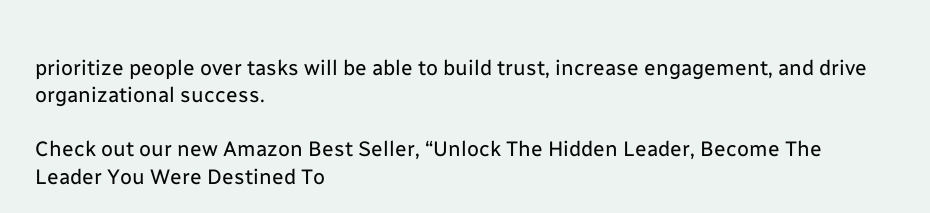prioritize people over tasks will be able to build trust, increase engagement, and drive organizational success.

Check out our new Amazon Best Seller, “Unlock The Hidden Leader, Become The Leader You Were Destined To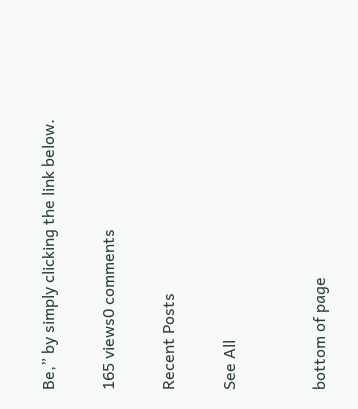Be,” by simply clicking the link below.

165 views0 comments

Recent Posts

See All


bottom of page